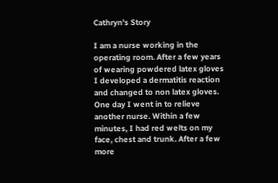Cathryn's Story

I am a nurse working in the operating room. After a few years of wearing powdered latex gloves I developed a dermatitis reaction and changed to non latex gloves. One day I went in to relieve another nurse. Within a few minutes, I had red welts on my face, chest and trunk. After a few more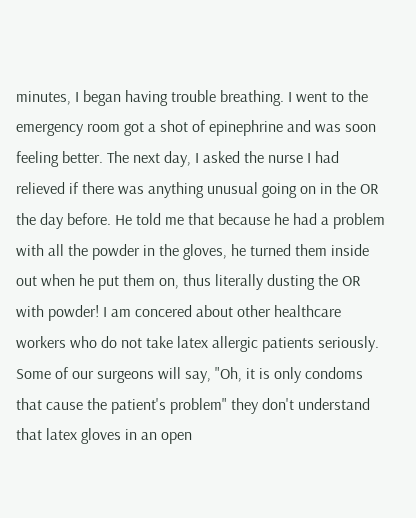minutes, I began having trouble breathing. I went to the emergency room got a shot of epinephrine and was soon feeling better. The next day, I asked the nurse I had relieved if there was anything unusual going on in the OR the day before. He told me that because he had a problem with all the powder in the gloves, he turned them inside out when he put them on, thus literally dusting the OR with powder! I am concered about other healthcare workers who do not take latex allergic patients seriously. Some of our surgeons will say, "Oh, it is only condoms that cause the patient's problem" they don't understand that latex gloves in an open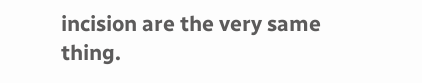incision are the very same thing.